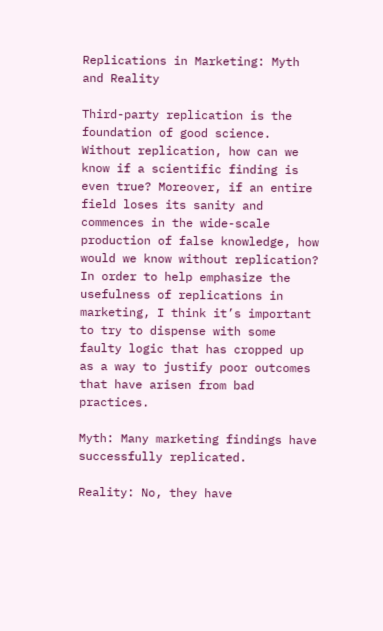Replications in Marketing: Myth and Reality

Third-party replication is the foundation of good science. Without replication, how can we know if a scientific finding is even true? Moreover, if an entire field loses its sanity and commences in the wide-scale production of false knowledge, how would we know without replication? In order to help emphasize the usefulness of replications in marketing, I think it’s important to try to dispense with some faulty logic that has cropped up as a way to justify poor outcomes that have arisen from bad practices.

Myth: Many marketing findings have successfully replicated.

Reality: No, they have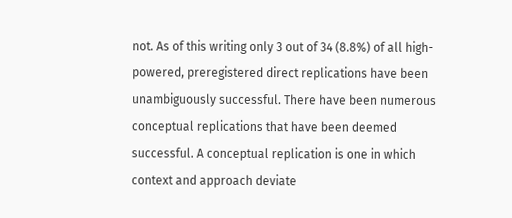not. As of this writing only 3 out of 34 (8.8%) of all high-powered, preregistered direct replications have been unambiguously successful. There have been numerous conceptual replications that have been deemed successful. A conceptual replication is one in which context and approach deviate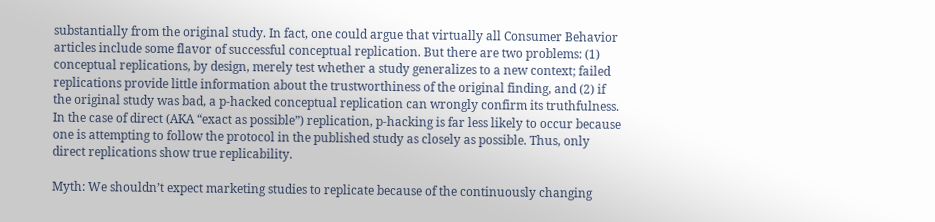substantially from the original study. In fact, one could argue that virtually all Consumer Behavior articles include some flavor of successful conceptual replication. But there are two problems: (1) conceptual replications, by design, merely test whether a study generalizes to a new context; failed replications provide little information about the trustworthiness of the original finding, and (2) if the original study was bad, a p-hacked conceptual replication can wrongly confirm its truthfulness. In the case of direct (AKA “exact as possible”) replication, p-hacking is far less likely to occur because one is attempting to follow the protocol in the published study as closely as possible. Thus, only direct replications show true replicability.

Myth: We shouldn’t expect marketing studies to replicate because of the continuously changing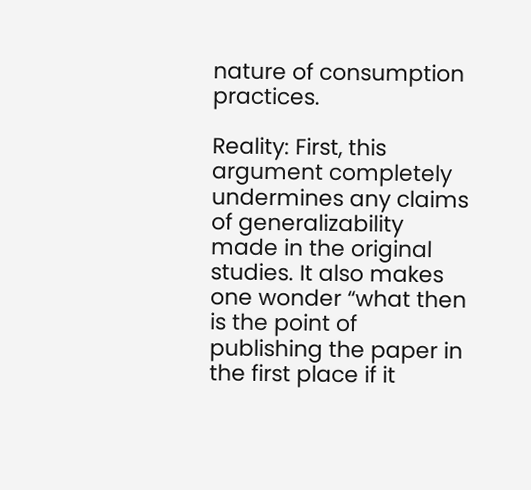nature of consumption practices.

Reality: First, this argument completely undermines any claims of generalizability made in the original studies. It also makes one wonder “what then is the point of publishing the paper in the first place if it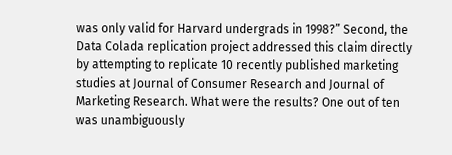was only valid for Harvard undergrads in 1998?” Second, the Data Colada replication project addressed this claim directly by attempting to replicate 10 recently published marketing studies at Journal of Consumer Research and Journal of Marketing Research. What were the results? One out of ten was unambiguously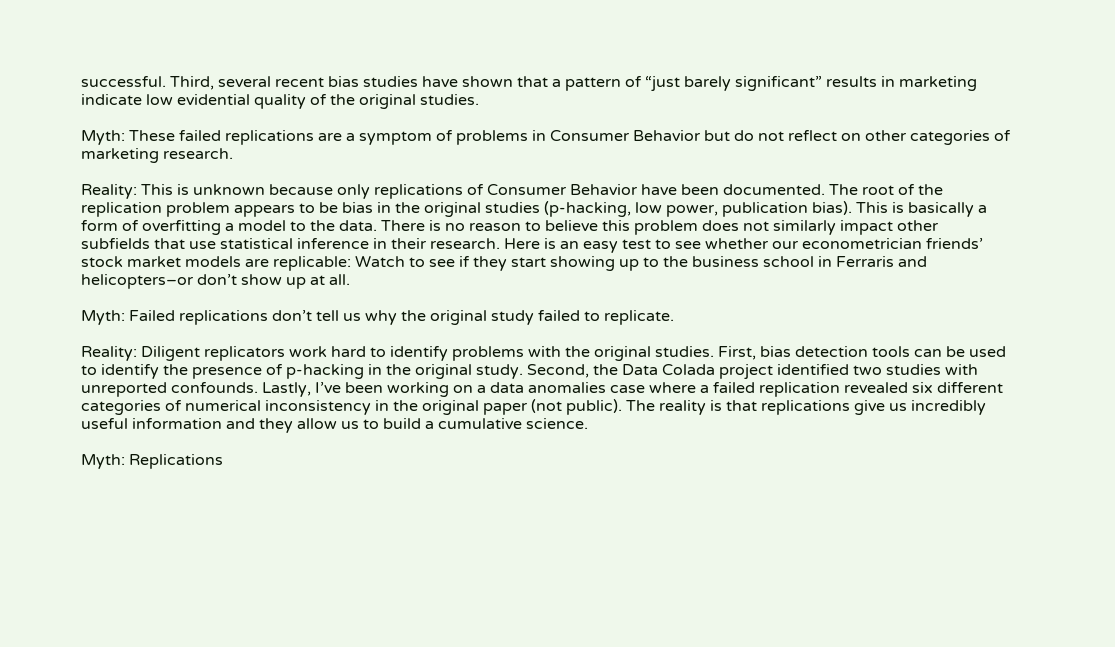successful. Third, several recent bias studies have shown that a pattern of “just barely significant” results in marketing indicate low evidential quality of the original studies.

Myth: These failed replications are a symptom of problems in Consumer Behavior but do not reflect on other categories of marketing research.

Reality: This is unknown because only replications of Consumer Behavior have been documented. The root of the replication problem appears to be bias in the original studies (p-hacking, low power, publication bias). This is basically a form of overfitting a model to the data. There is no reason to believe this problem does not similarly impact other subfields that use statistical inference in their research. Here is an easy test to see whether our econometrician friends’ stock market models are replicable: Watch to see if they start showing up to the business school in Ferraris and helicopters–or don’t show up at all.

Myth: Failed replications don’t tell us why the original study failed to replicate.

Reality: Diligent replicators work hard to identify problems with the original studies. First, bias detection tools can be used to identify the presence of p-hacking in the original study. Second, the Data Colada project identified two studies with unreported confounds. Lastly, I’ve been working on a data anomalies case where a failed replication revealed six different categories of numerical inconsistency in the original paper (not public). The reality is that replications give us incredibly useful information and they allow us to build a cumulative science.

Myth: Replications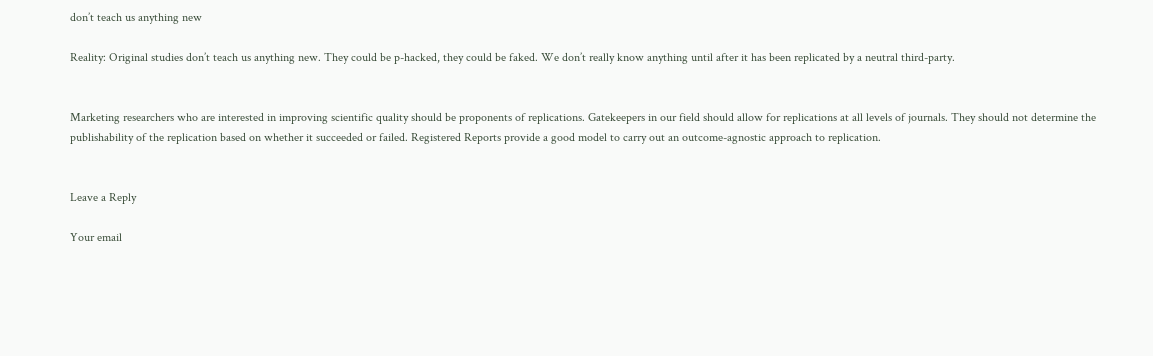don’t teach us anything new

Reality: Original studies don’t teach us anything new. They could be p-hacked, they could be faked. We don’t really know anything until after it has been replicated by a neutral third-party.


Marketing researchers who are interested in improving scientific quality should be proponents of replications. Gatekeepers in our field should allow for replications at all levels of journals. They should not determine the publishability of the replication based on whether it succeeded or failed. Registered Reports provide a good model to carry out an outcome-agnostic approach to replication.


Leave a Reply

Your email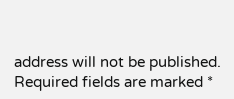address will not be published. Required fields are marked *